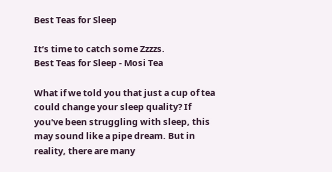Best Teas for Sleep

It’s time to catch some Zzzzs.
Best Teas for Sleep - Mosi Tea

What if we told you that just a cup of tea could change your sleep quality? If you've been struggling with sleep, this may sound like a pipe dream. But in reality, there are many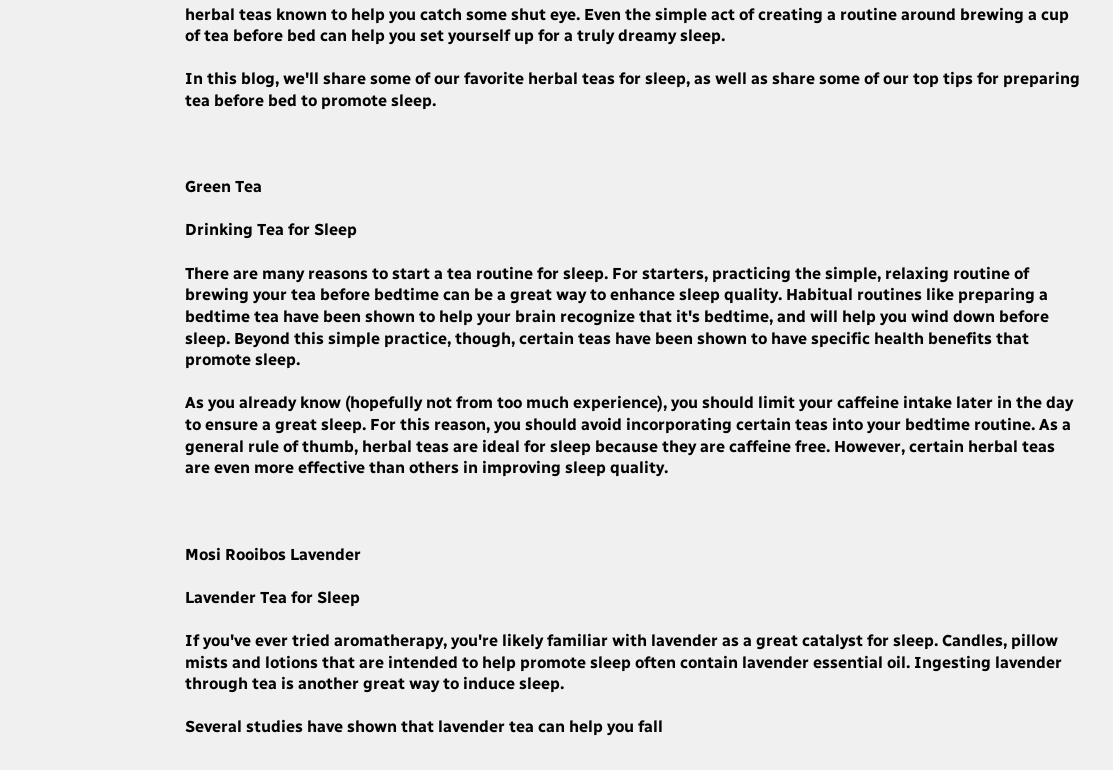herbal teas known to help you catch some shut eye. Even the simple act of creating a routine around brewing a cup of tea before bed can help you set yourself up for a truly dreamy sleep.

In this blog, we'll share some of our favorite herbal teas for sleep, as well as share some of our top tips for preparing tea before bed to promote sleep.



Green Tea

Drinking Tea for Sleep

There are many reasons to start a tea routine for sleep. For starters, practicing the simple, relaxing routine of brewing your tea before bedtime can be a great way to enhance sleep quality. Habitual routines like preparing a bedtime tea have been shown to help your brain recognize that it's bedtime, and will help you wind down before sleep. Beyond this simple practice, though, certain teas have been shown to have specific health benefits that promote sleep.

As you already know (hopefully not from too much experience), you should limit your caffeine intake later in the day to ensure a great sleep. For this reason, you should avoid incorporating certain teas into your bedtime routine. As a general rule of thumb, herbal teas are ideal for sleep because they are caffeine free. However, certain herbal teas are even more effective than others in improving sleep quality.



Mosi Rooibos Lavender

Lavender Tea for Sleep

If you've ever tried aromatherapy, you're likely familiar with lavender as a great catalyst for sleep. Candles, pillow mists and lotions that are intended to help promote sleep often contain lavender essential oil. Ingesting lavender through tea is another great way to induce sleep.

Several studies have shown that lavender tea can help you fall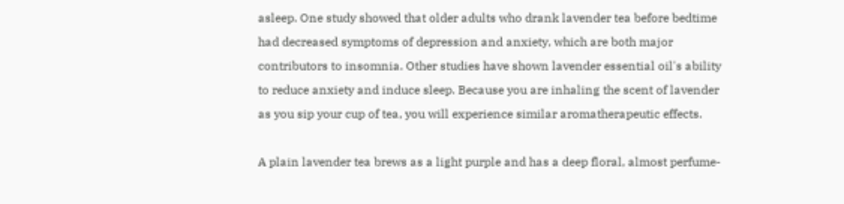asleep. One study showed that older adults who drank lavender tea before bedtime had decreased symptoms of depression and anxiety, which are both major contributors to insomnia. Other studies have shown lavender essential oil's ability to reduce anxiety and induce sleep. Because you are inhaling the scent of lavender as you sip your cup of tea, you will experience similar aromatherapeutic effects.

A plain lavender tea brews as a light purple and has a deep floral, almost perfume-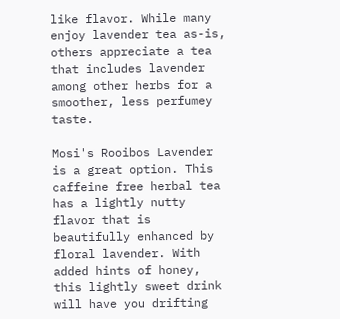like flavor. While many enjoy lavender tea as-is, others appreciate a tea that includes lavender among other herbs for a smoother, less perfumey taste.

Mosi's Rooibos Lavender is a great option. This caffeine free herbal tea has a lightly nutty flavor that is beautifully enhanced by floral lavender. With added hints of honey, this lightly sweet drink will have you drifting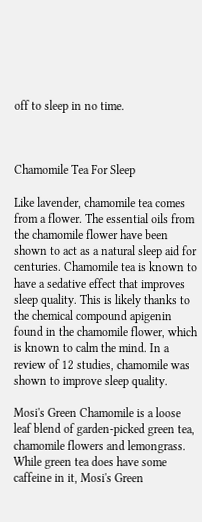off to sleep in no time.



Chamomile Tea For Sleep

Like lavender, chamomile tea comes from a flower. The essential oils from the chamomile flower have been shown to act as a natural sleep aid for centuries. Chamomile tea is known to have a sedative effect that improves sleep quality. This is likely thanks to the chemical compound apigenin found in the chamomile flower, which is known to calm the mind. In a review of 12 studies, chamomile was shown to improve sleep quality.

Mosi's Green Chamomile is a loose leaf blend of garden-picked green tea, chamomile flowers and lemongrass. While green tea does have some caffeine in it, Mosi's Green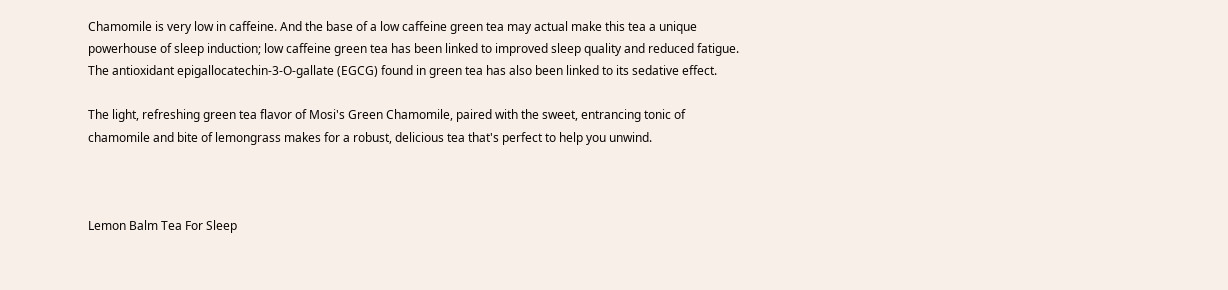Chamomile is very low in caffeine. And the base of a low caffeine green tea may actual make this tea a unique powerhouse of sleep induction; low caffeine green tea has been linked to improved sleep quality and reduced fatigue. The antioxidant epigallocatechin-3-O-gallate (EGCG) found in green tea has also been linked to its sedative effect.

The light, refreshing green tea flavor of Mosi's Green Chamomile, paired with the sweet, entrancing tonic of chamomile and bite of lemongrass makes for a robust, delicious tea that's perfect to help you unwind.



Lemon Balm Tea For Sleep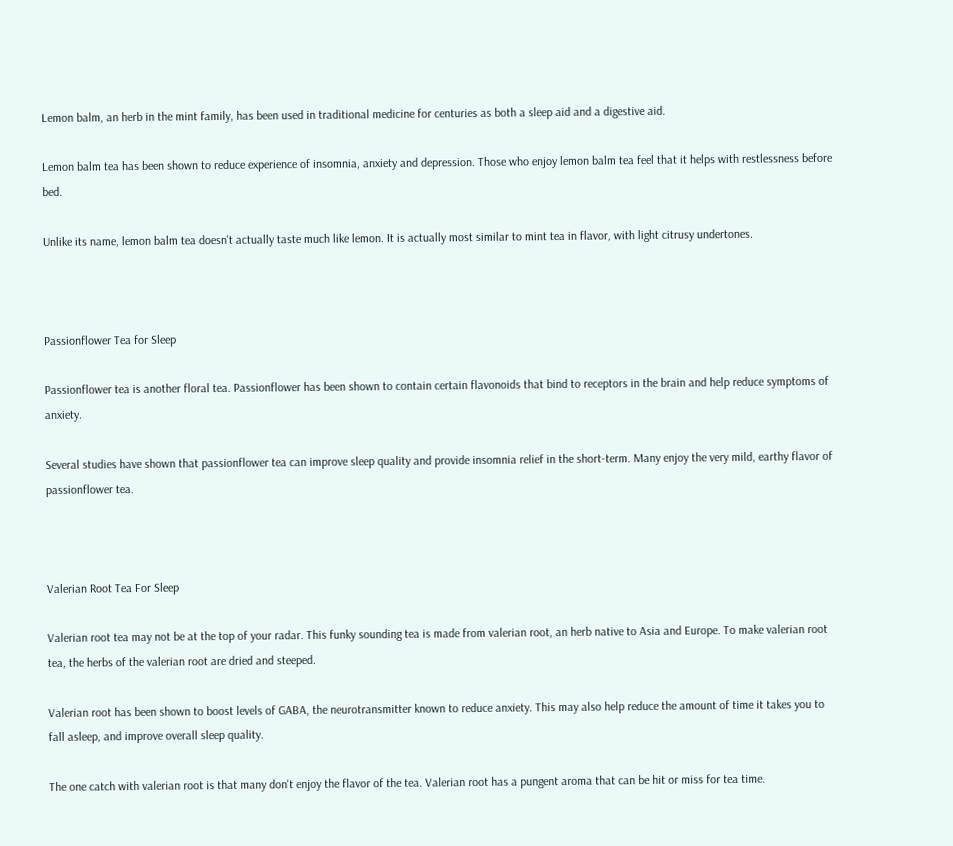Lemon balm, an herb in the mint family, has been used in traditional medicine for centuries as both a sleep aid and a digestive aid.

Lemon balm tea has been shown to reduce experience of insomnia, anxiety and depression. Those who enjoy lemon balm tea feel that it helps with restlessness before bed.

Unlike its name, lemon balm tea doesn't actually taste much like lemon. It is actually most similar to mint tea in flavor, with light citrusy undertones.



Passionflower Tea for Sleep

Passionflower tea is another floral tea. Passionflower has been shown to contain certain flavonoids that bind to receptors in the brain and help reduce symptoms of anxiety.

Several studies have shown that passionflower tea can improve sleep quality and provide insomnia relief in the short-term. Many enjoy the very mild, earthy flavor of passionflower tea.



Valerian Root Tea For Sleep

Valerian root tea may not be at the top of your radar. This funky sounding tea is made from valerian root, an herb native to Asia and Europe. To make valerian root tea, the herbs of the valerian root are dried and steeped.

Valerian root has been shown to boost levels of GABA, the neurotransmitter known to reduce anxiety. This may also help reduce the amount of time it takes you to fall asleep, and improve overall sleep quality.

The one catch with valerian root is that many don't enjoy the flavor of the tea. Valerian root has a pungent aroma that can be hit or miss for tea time.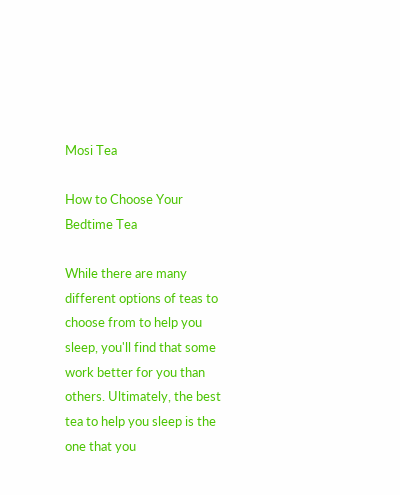Mosi Tea

How to Choose Your Bedtime Tea

While there are many different options of teas to choose from to help you sleep, you'll find that some work better for you than others. Ultimately, the best tea to help you sleep is the one that you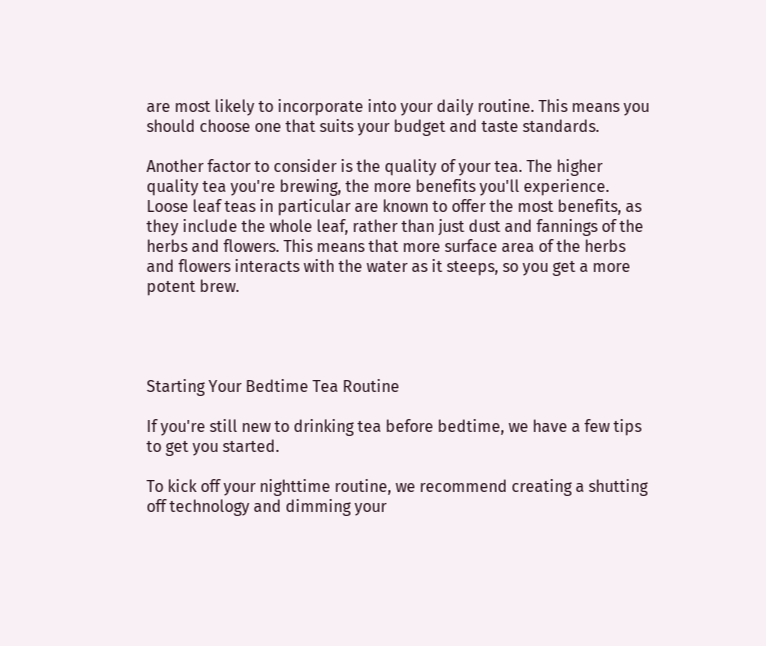are most likely to incorporate into your daily routine. This means you should choose one that suits your budget and taste standards.

Another factor to consider is the quality of your tea. The higher quality tea you're brewing, the more benefits you'll experience. Loose leaf teas in particular are known to offer the most benefits, as they include the whole leaf, rather than just dust and fannings of the herbs and flowers. This means that more surface area of the herbs and flowers interacts with the water as it steeps, so you get a more potent brew.




Starting Your Bedtime Tea Routine

If you're still new to drinking tea before bedtime, we have a few tips to get you started.

To kick off your nighttime routine, we recommend creating a shutting off technology and dimming your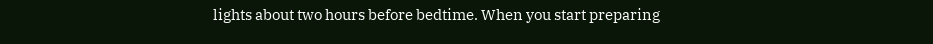lights about two hours before bedtime. When you start preparing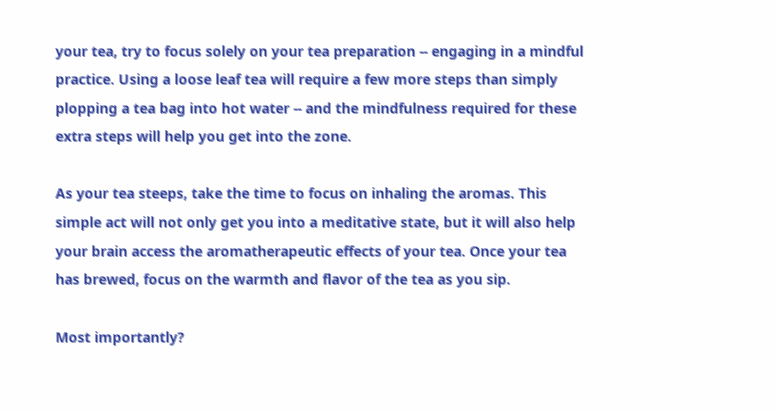your tea, try to focus solely on your tea preparation -- engaging in a mindful practice. Using a loose leaf tea will require a few more steps than simply plopping a tea bag into hot water -- and the mindfulness required for these extra steps will help you get into the zone.

As your tea steeps, take the time to focus on inhaling the aromas. This simple act will not only get you into a meditative state, but it will also help your brain access the aromatherapeutic effects of your tea. Once your tea has brewed, focus on the warmth and flavor of the tea as you sip.

Most importantly?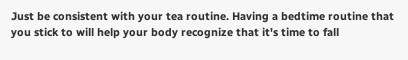Just be consistent with your tea routine. Having a bedtime routine that you stick to will help your body recognize that it's time to fall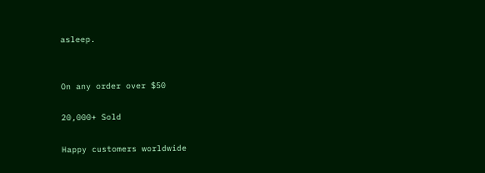asleep.


On any order over $50

20,000+ Sold

Happy customers worldwide